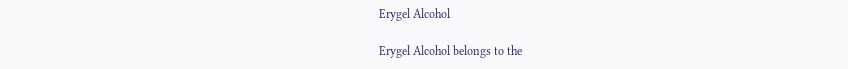Erygel Alcohol

Erygel Alcohol belongs to the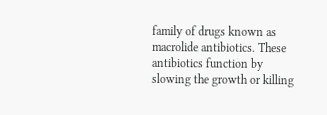family of drugs known as macrolide antibiotics. These antibiotics function by slowing the growth or killing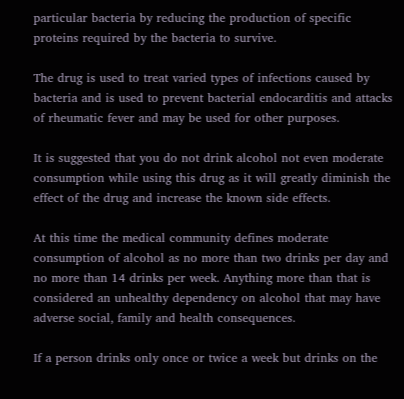particular bacteria by reducing the production of specific proteins required by the bacteria to survive.

The drug is used to treat varied types of infections caused by bacteria and is used to prevent bacterial endocarditis and attacks of rheumatic fever and may be used for other purposes.

It is suggested that you do not drink alcohol not even moderate consumption while using this drug as it will greatly diminish the effect of the drug and increase the known side effects.

At this time the medical community defines moderate consumption of alcohol as no more than two drinks per day and no more than 14 drinks per week. Anything more than that is considered an unhealthy dependency on alcohol that may have adverse social, family and health consequences.

If a person drinks only once or twice a week but drinks on the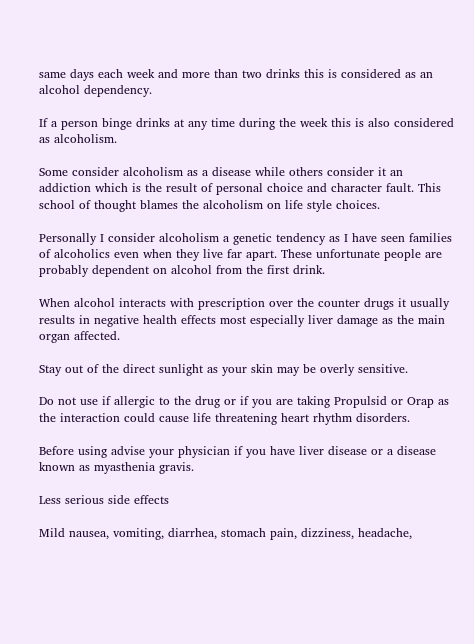same days each week and more than two drinks this is considered as an alcohol dependency.

If a person binge drinks at any time during the week this is also considered as alcoholism.

Some consider alcoholism as a disease while others consider it an addiction which is the result of personal choice and character fault. This school of thought blames the alcoholism on life style choices.

Personally I consider alcoholism a genetic tendency as I have seen families of alcoholics even when they live far apart. These unfortunate people are probably dependent on alcohol from the first drink.

When alcohol interacts with prescription over the counter drugs it usually results in negative health effects most especially liver damage as the main organ affected.

Stay out of the direct sunlight as your skin may be overly sensitive.

Do not use if allergic to the drug or if you are taking Propulsid or Orap as the interaction could cause life threatening heart rhythm disorders.

Before using advise your physician if you have liver disease or a disease known as myasthenia gravis.

Less serious side effects

Mild nausea, vomiting, diarrhea, stomach pain, dizziness, headache,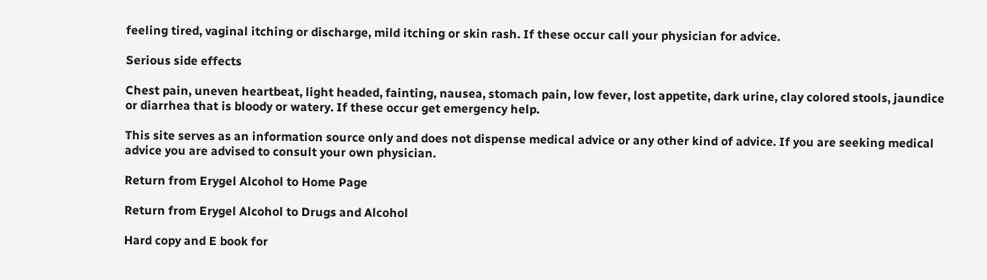feeling tired, vaginal itching or discharge, mild itching or skin rash. If these occur call your physician for advice.

Serious side effects

Chest pain, uneven heartbeat, light headed, fainting, nausea, stomach pain, low fever, lost appetite, dark urine, clay colored stools, jaundice or diarrhea that is bloody or watery. If these occur get emergency help.

This site serves as an information source only and does not dispense medical advice or any other kind of advice. If you are seeking medical advice you are advised to consult your own physician.

Return from Erygel Alcohol to Home Page

Return from Erygel Alcohol to Drugs and Alcohol

Hard copy and E book for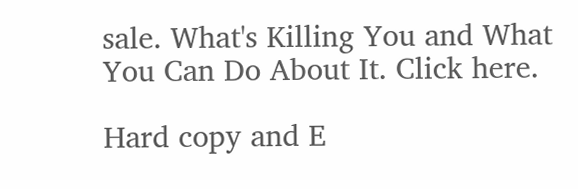sale. What's Killing You and What You Can Do About It. Click here.

Hard copy and E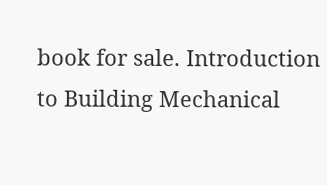book for sale. Introduction to Building Mechanical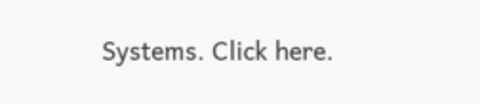Systems. Click here.